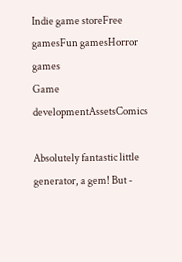Indie game storeFree gamesFun gamesHorror games
Game developmentAssetsComics

Absolutely fantastic little generator, a gem! But -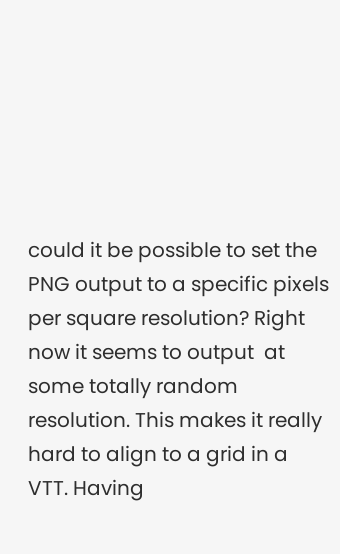could it be possible to set the PNG output to a specific pixels per square resolution? Right now it seems to output  at some totally random resolution. This makes it really hard to align to a grid in a VTT. Having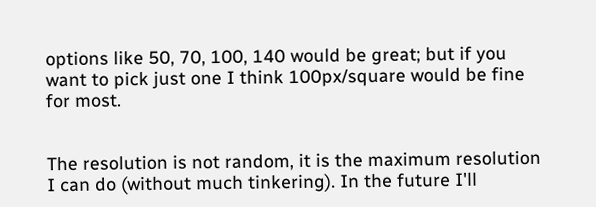options like 50, 70, 100, 140 would be great; but if you want to pick just one I think 100px/square would be fine for most.


The resolution is not random, it is the maximum resolution I can do (without much tinkering). In the future I'll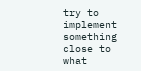try to implement something close to what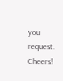you request. Cheers!